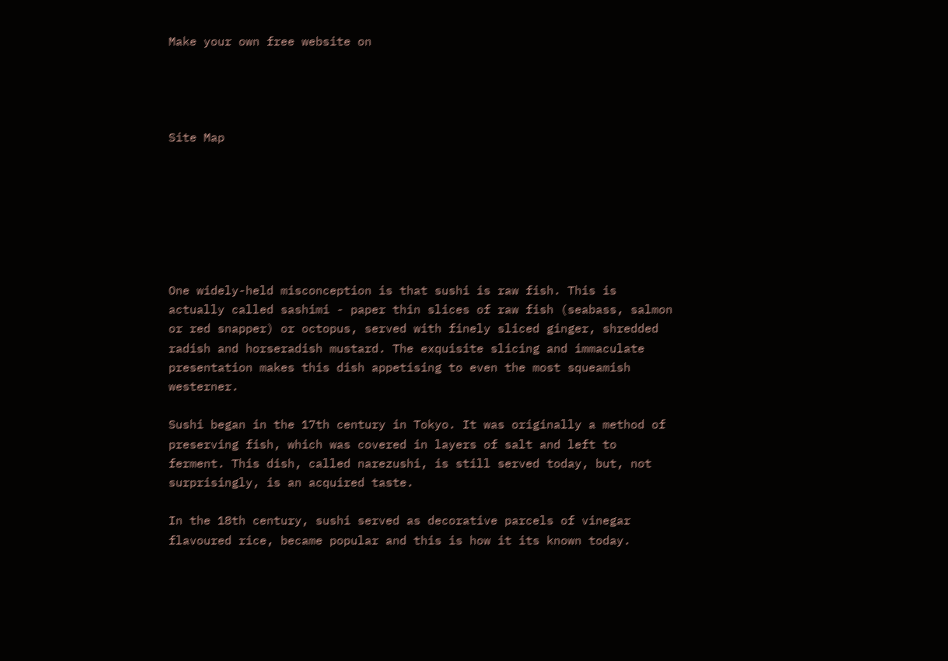Make your own free website on




Site Map







One widely-held misconception is that sushi is raw fish. This is actually called sashimi - paper thin slices of raw fish (seabass, salmon or red snapper) or octopus, served with finely sliced ginger, shredded radish and horseradish mustard. The exquisite slicing and immaculate presentation makes this dish appetising to even the most squeamish westerner.

Sushi began in the 17th century in Tokyo. It was originally a method of preserving fish, which was covered in layers of salt and left to ferment. This dish, called narezushi, is still served today, but, not surprisingly, is an acquired taste.

In the 18th century, sushi served as decorative parcels of vinegar flavoured rice, became popular and this is how it its known today.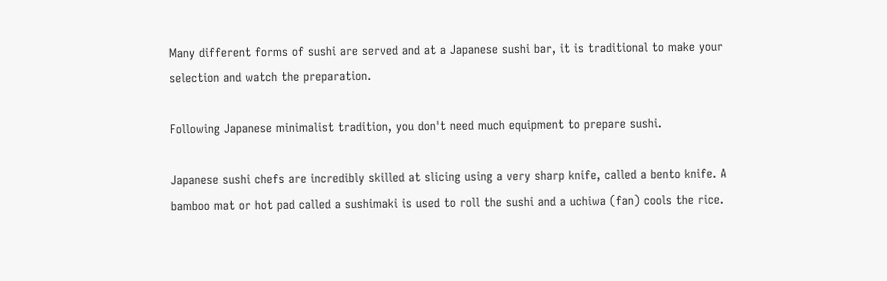Many different forms of sushi are served and at a Japanese sushi bar, it is traditional to make your selection and watch the preparation.

Following Japanese minimalist tradition, you don't need much equipment to prepare sushi.

Japanese sushi chefs are incredibly skilled at slicing using a very sharp knife, called a bento knife. A bamboo mat or hot pad called a sushimaki is used to roll the sushi and a uchiwa (fan) cools the rice.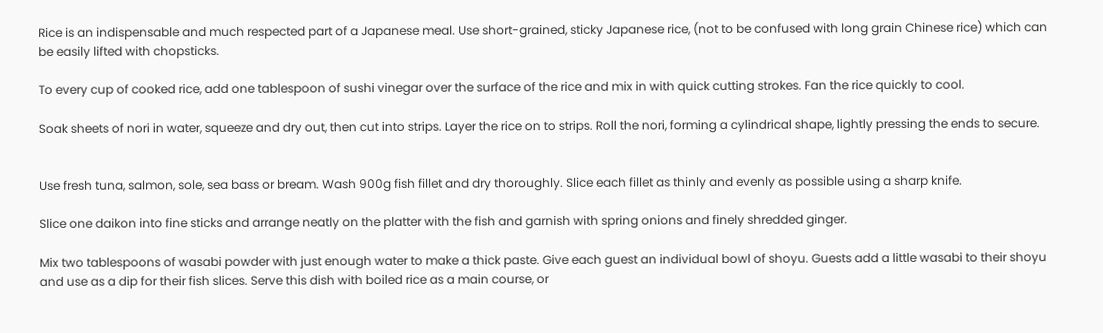Rice is an indispensable and much respected part of a Japanese meal. Use short-grained, sticky Japanese rice, (not to be confused with long grain Chinese rice) which can be easily lifted with chopsticks.

To every cup of cooked rice, add one tablespoon of sushi vinegar over the surface of the rice and mix in with quick cutting strokes. Fan the rice quickly to cool.

Soak sheets of nori in water, squeeze and dry out, then cut into strips. Layer the rice on to strips. Roll the nori, forming a cylindrical shape, lightly pressing the ends to secure.


Use fresh tuna, salmon, sole, sea bass or bream. Wash 900g fish fillet and dry thoroughly. Slice each fillet as thinly and evenly as possible using a sharp knife.

Slice one daikon into fine sticks and arrange neatly on the platter with the fish and garnish with spring onions and finely shredded ginger.

Mix two tablespoons of wasabi powder with just enough water to make a thick paste. Give each guest an individual bowl of shoyu. Guests add a little wasabi to their shoyu and use as a dip for their fish slices. Serve this dish with boiled rice as a main course, or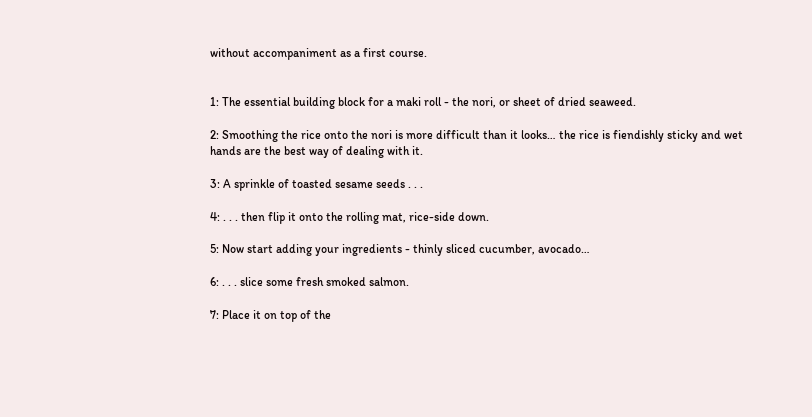without accompaniment as a first course.


1: The essential building block for a maki roll - the nori, or sheet of dried seaweed.

2: Smoothing the rice onto the nori is more difficult than it looks… the rice is fiendishly sticky and wet hands are the best way of dealing with it.

3: A sprinkle of toasted sesame seeds . . .

4: . . . then flip it onto the rolling mat, rice-side down.

5: Now start adding your ingredients - thinly sliced cucumber, avocado…

6: . . . slice some fresh smoked salmon.

7: Place it on top of the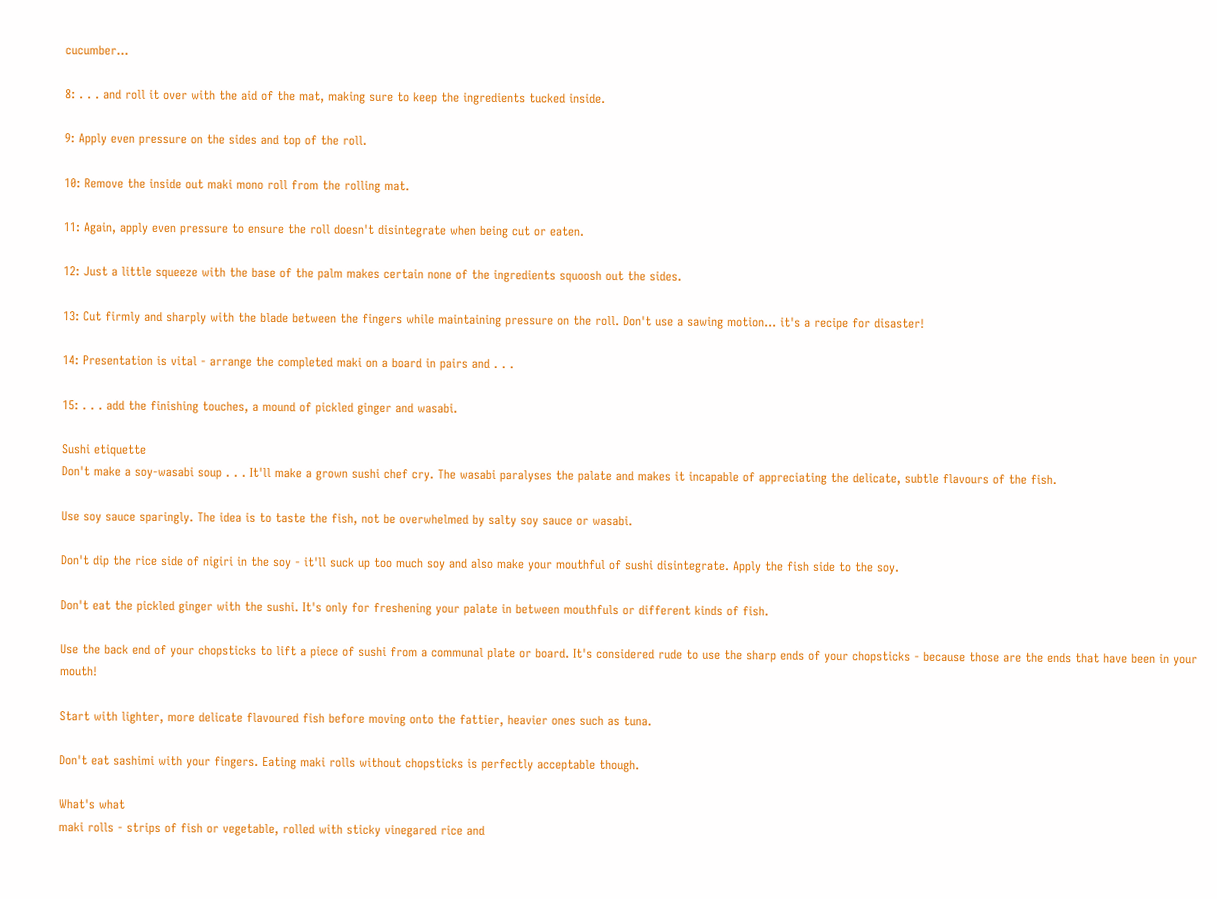cucumber…

8: . . . and roll it over with the aid of the mat, making sure to keep the ingredients tucked inside.

9: Apply even pressure on the sides and top of the roll.

10: Remove the inside out maki mono roll from the rolling mat.

11: Again, apply even pressure to ensure the roll doesn't disintegrate when being cut or eaten.

12: Just a little squeeze with the base of the palm makes certain none of the ingredients squoosh out the sides.

13: Cut firmly and sharply with the blade between the fingers while maintaining pressure on the roll. Don't use a sawing motion… it's a recipe for disaster!

14: Presentation is vital - arrange the completed maki on a board in pairs and . . .

15: . . . add the finishing touches, a mound of pickled ginger and wasabi.

Sushi etiquette
Don't make a soy-wasabi soup . . . It'll make a grown sushi chef cry. The wasabi paralyses the palate and makes it incapable of appreciating the delicate, subtle flavours of the fish.

Use soy sauce sparingly. The idea is to taste the fish, not be overwhelmed by salty soy sauce or wasabi.

Don't dip the rice side of nigiri in the soy - it'll suck up too much soy and also make your mouthful of sushi disintegrate. Apply the fish side to the soy.

Don't eat the pickled ginger with the sushi. It's only for freshening your palate in between mouthfuls or different kinds of fish.

Use the back end of your chopsticks to lift a piece of sushi from a communal plate or board. It's considered rude to use the sharp ends of your chopsticks - because those are the ends that have been in your mouth!

Start with lighter, more delicate flavoured fish before moving onto the fattier, heavier ones such as tuna.

Don't eat sashimi with your fingers. Eating maki rolls without chopsticks is perfectly acceptable though.

What's what
maki rolls - strips of fish or vegetable, rolled with sticky vinegared rice and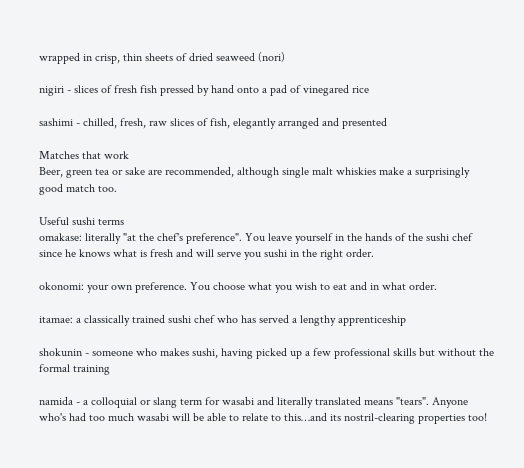wrapped in crisp, thin sheets of dried seaweed (nori)

nigiri - slices of fresh fish pressed by hand onto a pad of vinegared rice

sashimi - chilled, fresh, raw slices of fish, elegantly arranged and presented

Matches that work
Beer, green tea or sake are recommended, although single malt whiskies make a surprisingly good match too.

Useful sushi terms
omakase: literally "at the chef's preference". You leave yourself in the hands of the sushi chef since he knows what is fresh and will serve you sushi in the right order.

okonomi: your own preference. You choose what you wish to eat and in what order.

itamae: a classically trained sushi chef who has served a lengthy apprenticeship

shokunin - someone who makes sushi, having picked up a few professional skills but without the formal training

namida - a colloquial or slang term for wasabi and literally translated means "tears". Anyone who's had too much wasabi will be able to relate to this…and its nostril-clearing properties too!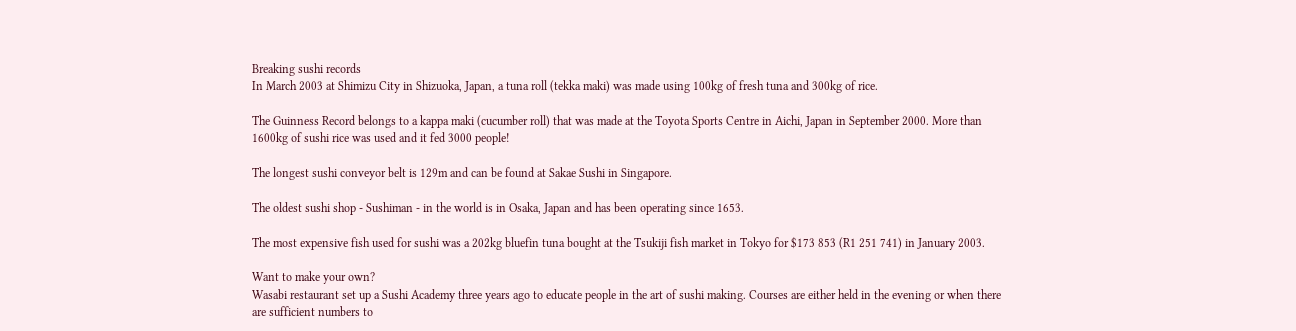Breaking sushi records
In March 2003 at Shimizu City in Shizuoka, Japan, a tuna roll (tekka maki) was made using 100kg of fresh tuna and 300kg of rice.

The Guinness Record belongs to a kappa maki (cucumber roll) that was made at the Toyota Sports Centre in Aichi, Japan in September 2000. More than 1600kg of sushi rice was used and it fed 3000 people!

The longest sushi conveyor belt is 129m and can be found at Sakae Sushi in Singapore.

The oldest sushi shop - Sushiman - in the world is in Osaka, Japan and has been operating since 1653.

The most expensive fish used for sushi was a 202kg bluefin tuna bought at the Tsukiji fish market in Tokyo for $173 853 (R1 251 741) in January 2003.

Want to make your own?
Wasabi restaurant set up a Sushi Academy three years ago to educate people in the art of sushi making. Courses are either held in the evening or when there are sufficient numbers to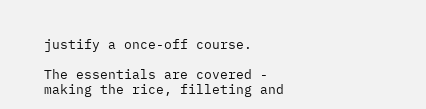justify a once-off course.

The essentials are covered - making the rice, filleting and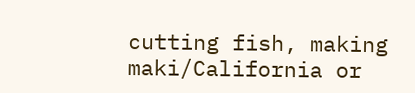cutting fish, making maki/California or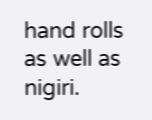hand rolls as well as nigiri.